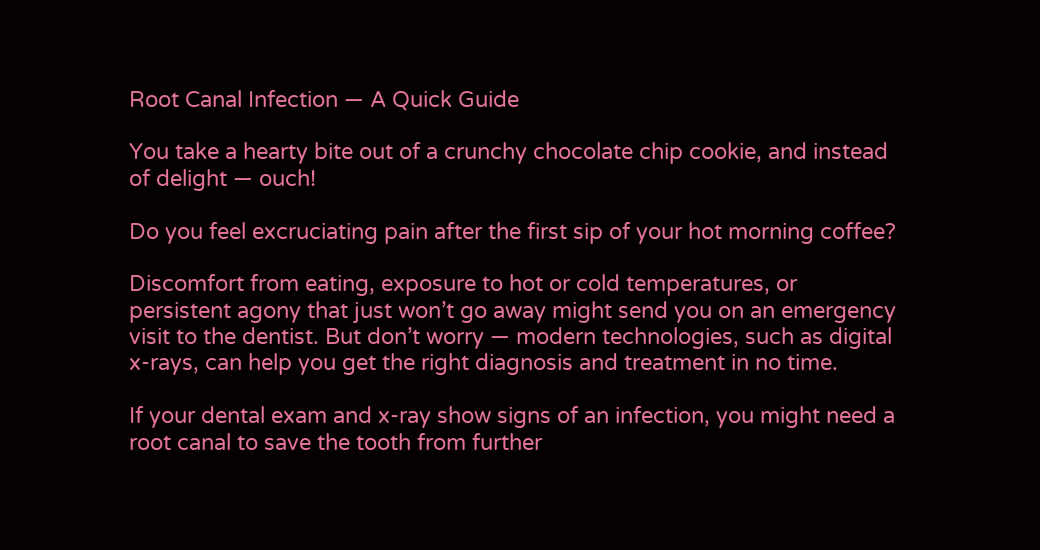Root Canal Infection — A Quick Guide

You take a hearty bite out of a crunchy chocolate chip cookie, and instead of delight — ouch!

Do you feel excruciating pain after the first sip of your hot morning coffee?

Discomfort from eating, exposure to hot or cold temperatures, or persistent agony that just won’t go away might send you on an emergency visit to the dentist. But don’t worry — modern technologies, such as digital x-rays, can help you get the right diagnosis and treatment in no time.

If your dental exam and x-ray show signs of an infection, you might need a root canal to save the tooth from further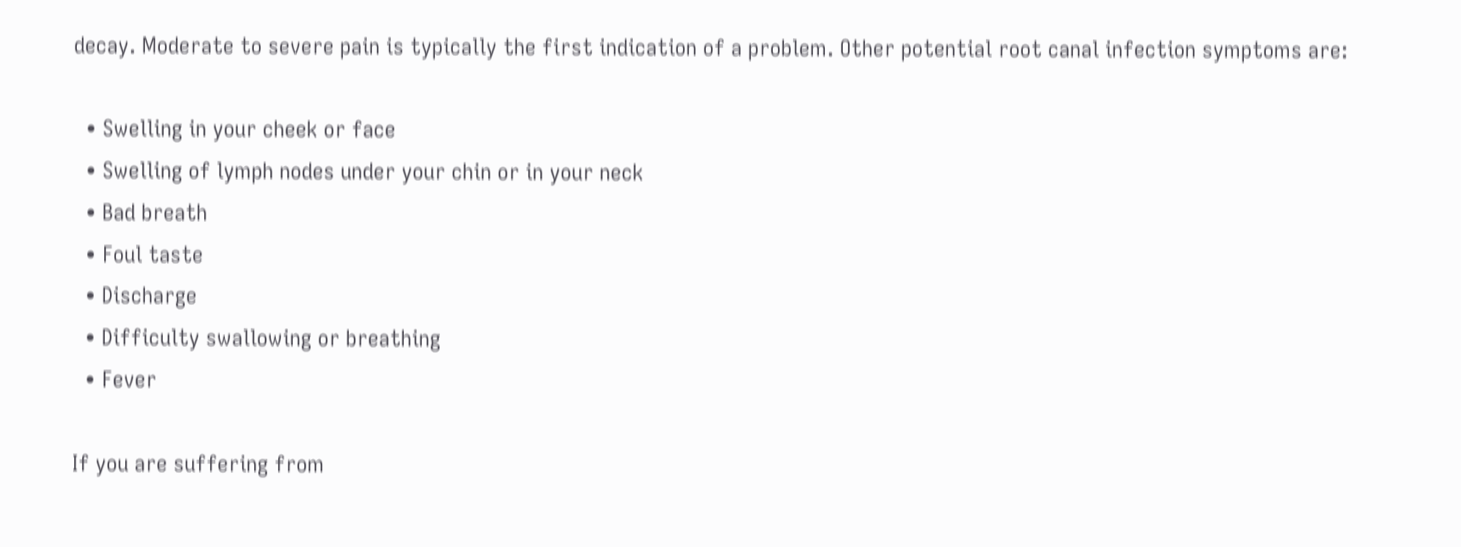decay. Moderate to severe pain is typically the first indication of a problem. Other potential root canal infection symptoms are:

  • Swelling in your cheek or face
  • Swelling of lymph nodes under your chin or in your neck
  • Bad breath
  • Foul taste
  • Discharge
  • Difficulty swallowing or breathing
  • Fever

If you are suffering from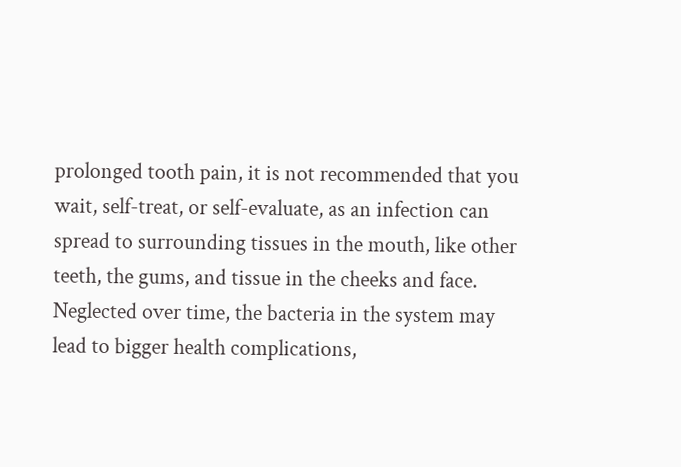prolonged tooth pain, it is not recommended that you wait, self-treat, or self-evaluate, as an infection can spread to surrounding tissues in the mouth, like other teeth, the gums, and tissue in the cheeks and face. Neglected over time, the bacteria in the system may lead to bigger health complications,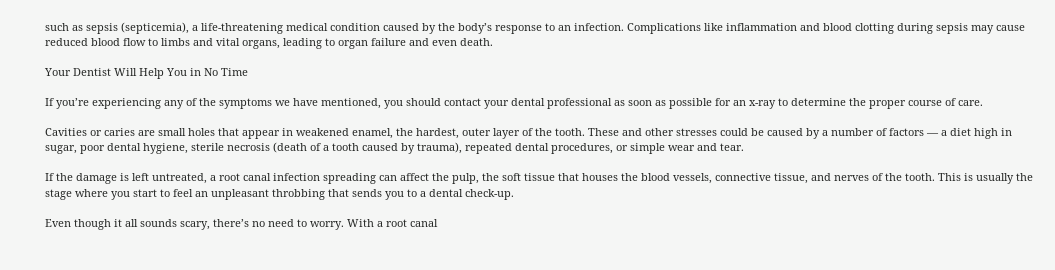such as sepsis (septicemia), a life-threatening medical condition caused by the body’s response to an infection. Complications like inflammation and blood clotting during sepsis may cause reduced blood flow to limbs and vital organs, leading to organ failure and even death.

Your Dentist Will Help You in No Time

If you’re experiencing any of the symptoms we have mentioned, you should contact your dental professional as soon as possible for an x-ray to determine the proper course of care.

Cavities or caries are small holes that appear in weakened enamel, the hardest, outer layer of the tooth. These and other stresses could be caused by a number of factors — a diet high in sugar, poor dental hygiene, sterile necrosis (death of a tooth caused by trauma), repeated dental procedures, or simple wear and tear.

If the damage is left untreated, a root canal infection spreading can affect the pulp, the soft tissue that houses the blood vessels, connective tissue, and nerves of the tooth. This is usually the stage where you start to feel an unpleasant throbbing that sends you to a dental check-up.

Even though it all sounds scary, there’s no need to worry. With a root canal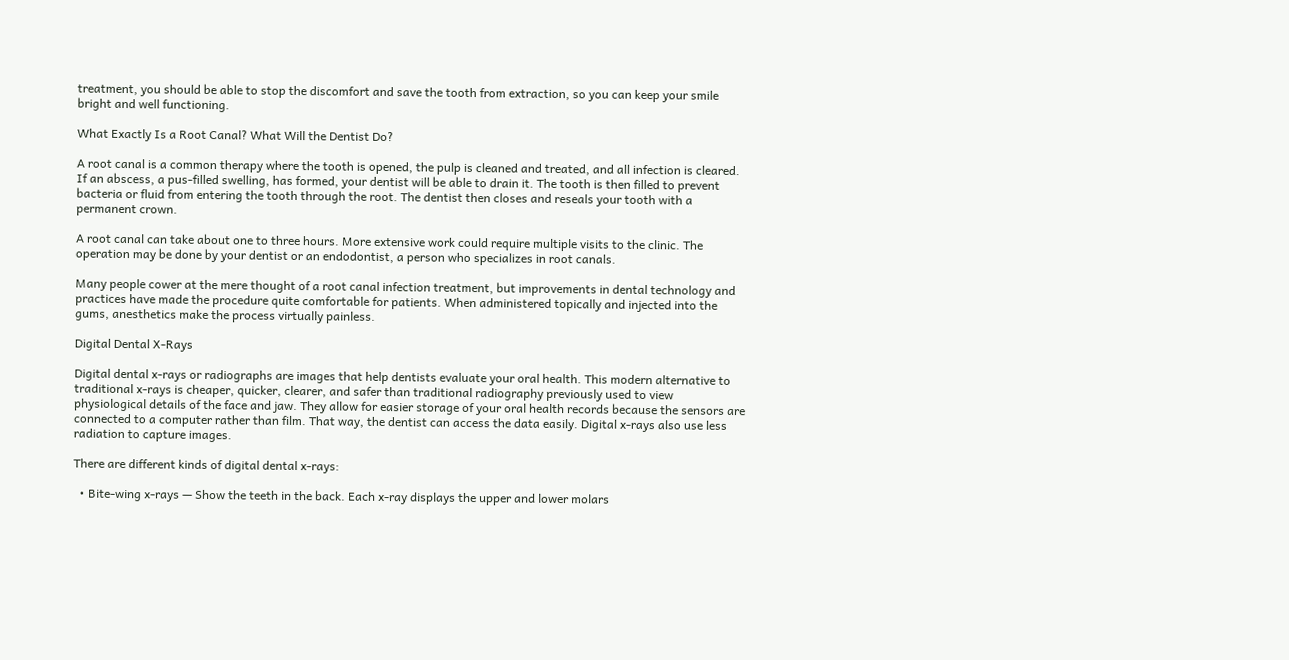treatment, you should be able to stop the discomfort and save the tooth from extraction, so you can keep your smile bright and well functioning.

What Exactly Is a Root Canal? What Will the Dentist Do?

A root canal is a common therapy where the tooth is opened, the pulp is cleaned and treated, and all infection is cleared. If an abscess, a pus-filled swelling, has formed, your dentist will be able to drain it. The tooth is then filled to prevent bacteria or fluid from entering the tooth through the root. The dentist then closes and reseals your tooth with a permanent crown.

A root canal can take about one to three hours. More extensive work could require multiple visits to the clinic. The operation may be done by your dentist or an endodontist, a person who specializes in root canals.

Many people cower at the mere thought of a root canal infection treatment, but improvements in dental technology and practices have made the procedure quite comfortable for patients. When administered topically and injected into the gums, anesthetics make the process virtually painless.

Digital Dental X-Rays

Digital dental x-rays or radiographs are images that help dentists evaluate your oral health. This modern alternative to traditional x-rays is cheaper, quicker, clearer, and safer than traditional radiography previously used to view physiological details of the face and jaw. They allow for easier storage of your oral health records because the sensors are connected to a computer rather than film. That way, the dentist can access the data easily. Digital x-rays also use less radiation to capture images.

There are different kinds of digital dental x-rays:

  • Bite-wing x-rays — Show the teeth in the back. Each x-ray displays the upper and lower molars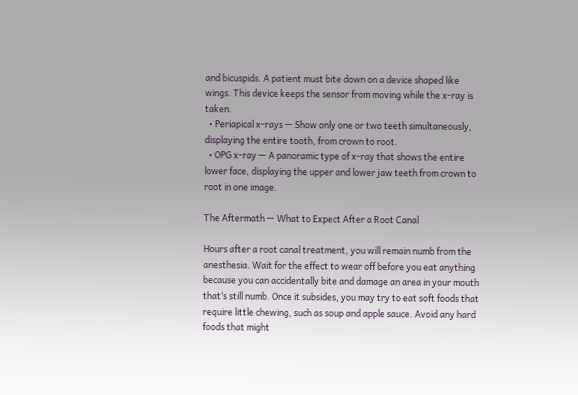and bicuspids. A patient must bite down on a device shaped like wings. This device keeps the sensor from moving while the x-ray is taken.
  • Periapical x-rays — Show only one or two teeth simultaneously, displaying the entire tooth, from crown to root.
  • OPG x-ray — A panoramic type of x-ray that shows the entire lower face, displaying the upper and lower jaw teeth from crown to root in one image.

The Aftermath — What to Expect After a Root Canal

Hours after a root canal treatment, you will remain numb from the anesthesia. Wait for the effect to wear off before you eat anything because you can accidentally bite and damage an area in your mouth that’s still numb. Once it subsides, you may try to eat soft foods that require little chewing, such as soup and apple sauce. Avoid any hard foods that might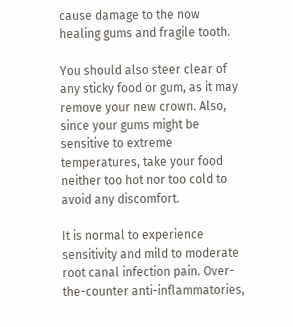cause damage to the now healing gums and fragile tooth.

You should also steer clear of any sticky food or gum, as it may remove your new crown. Also, since your gums might be sensitive to extreme temperatures, take your food neither too hot nor too cold to avoid any discomfort.

It is normal to experience sensitivity and mild to moderate root canal infection pain. Over-the-counter anti-inflammatories,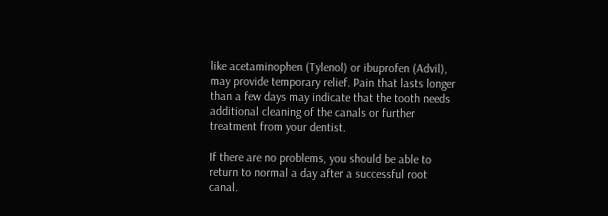like acetaminophen (Tylenol) or ibuprofen (Advil), may provide temporary relief. Pain that lasts longer than a few days may indicate that the tooth needs additional cleaning of the canals or further treatment from your dentist.

If there are no problems, you should be able to return to normal a day after a successful root canal.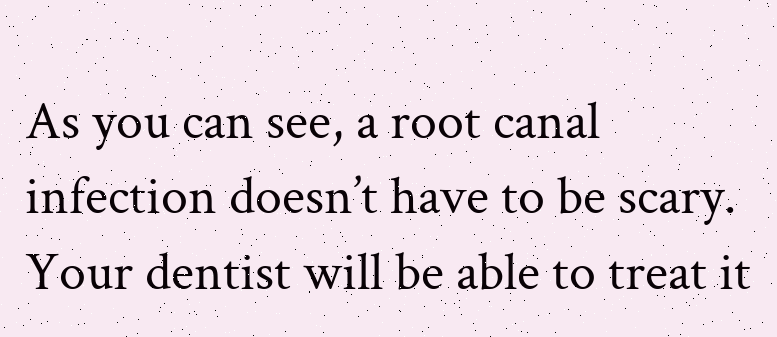As you can see, a root canal infection doesn’t have to be scary. Your dentist will be able to treat it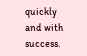quickly and with success.